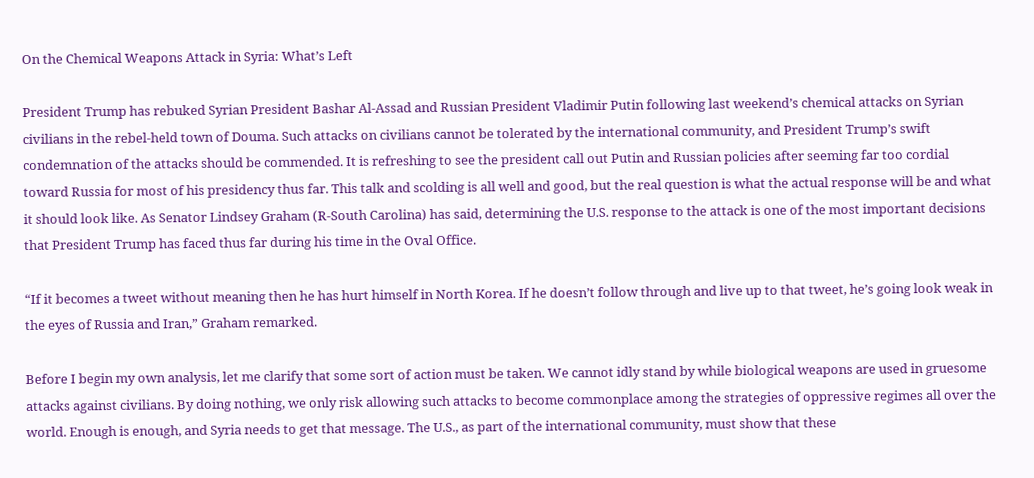On the Chemical Weapons Attack in Syria: What’s Left

President Trump has rebuked Syrian President Bashar Al-Assad and Russian President Vladimir Putin following last weekend’s chemical attacks on Syrian civilians in the rebel-held town of Douma. Such attacks on civilians cannot be tolerated by the international community, and President Trump’s swift condemnation of the attacks should be commended. It is refreshing to see the president call out Putin and Russian policies after seeming far too cordial toward Russia for most of his presidency thus far. This talk and scolding is all well and good, but the real question is what the actual response will be and what it should look like. As Senator Lindsey Graham (R-South Carolina) has said, determining the U.S. response to the attack is one of the most important decisions that President Trump has faced thus far during his time in the Oval Office.

“If it becomes a tweet without meaning then he has hurt himself in North Korea. If he doesn’t follow through and live up to that tweet, he’s going look weak in the eyes of Russia and Iran,” Graham remarked.

Before I begin my own analysis, let me clarify that some sort of action must be taken. We cannot idly stand by while biological weapons are used in gruesome attacks against civilians. By doing nothing, we only risk allowing such attacks to become commonplace among the strategies of oppressive regimes all over the world. Enough is enough, and Syria needs to get that message. The U.S., as part of the international community, must show that these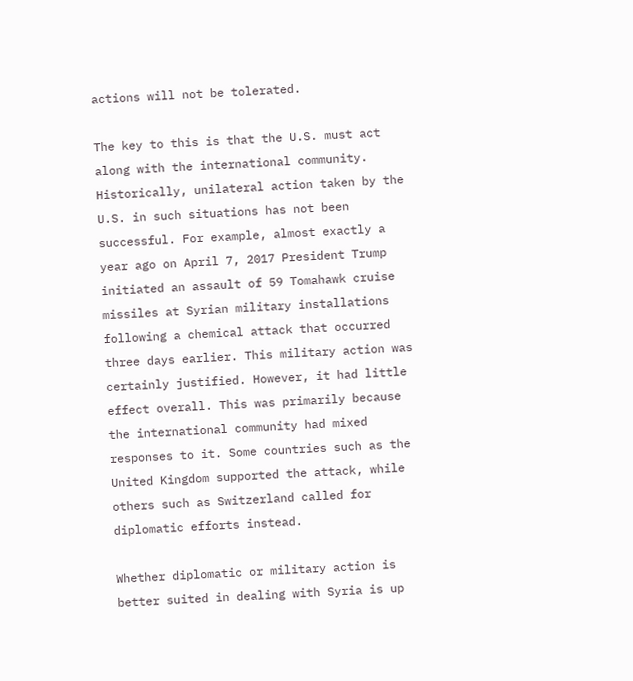actions will not be tolerated.

The key to this is that the U.S. must act along with the international community. Historically, unilateral action taken by the U.S. in such situations has not been successful. For example, almost exactly a year ago on April 7, 2017 President Trump initiated an assault of 59 Tomahawk cruise missiles at Syrian military installations following a chemical attack that occurred three days earlier. This military action was certainly justified. However, it had little effect overall. This was primarily because the international community had mixed responses to it. Some countries such as the United Kingdom supported the attack, while others such as Switzerland called for diplomatic efforts instead.

Whether diplomatic or military action is better suited in dealing with Syria is up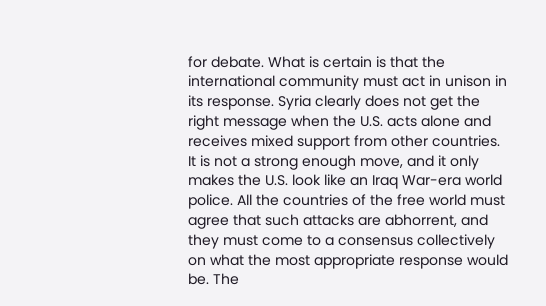for debate. What is certain is that the international community must act in unison in its response. Syria clearly does not get the right message when the U.S. acts alone and receives mixed support from other countries. It is not a strong enough move, and it only makes the U.S. look like an Iraq War-era world police. All the countries of the free world must agree that such attacks are abhorrent, and they must come to a consensus collectively on what the most appropriate response would be. The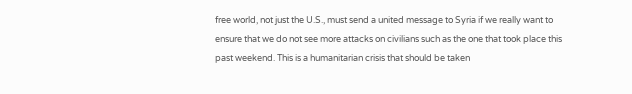free world, not just the U.S., must send a united message to Syria if we really want to ensure that we do not see more attacks on civilians such as the one that took place this past weekend. This is a humanitarian crisis that should be taken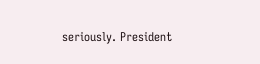seriously. President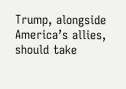Trump, alongside America’s allies, should take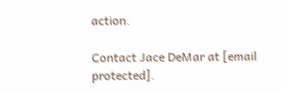action.

Contact Jace DeMar at [email protected].